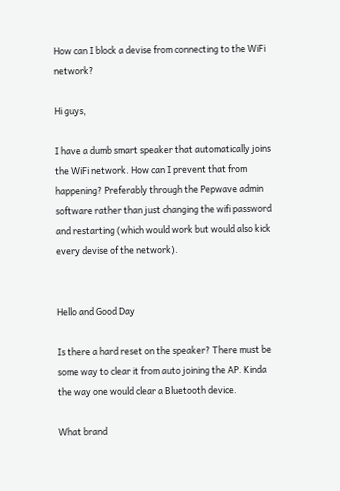How can I block a devise from connecting to the WiFi network?

Hi guys,

I have a dumb smart speaker that automatically joins the WiFi network. How can I prevent that from happening? Preferably through the Pepwave admin software rather than just changing the wifi password and restarting (which would work but would also kick every devise of the network).


Hello and Good Day

Is there a hard reset on the speaker? There must be some way to clear it from auto joining the AP. Kinda the way one would clear a Bluetooth device.

What brand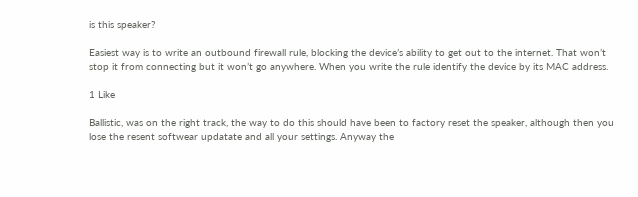is this speaker?

Easiest way is to write an outbound firewall rule, blocking the device’s ability to get out to the internet. That won’t stop it from connecting but it won’t go anywhere. When you write the rule identify the device by its MAC address.

1 Like

Ballistic, was on the right track, the way to do this should have been to factory reset the speaker, although then you lose the resent softwear updatate and all your settings. Anyway the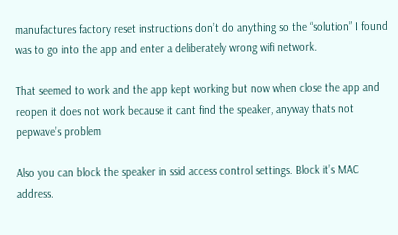manufactures factory reset instructions don’t do anything so the “solution” I found was to go into the app and enter a deliberately wrong wifi network.

That seemed to work and the app kept working but now when close the app and reopen it does not work because it cant find the speaker, anyway thats not pepwave’s problem

Also you can block the speaker in ssid access control settings. Block it’s MAC address.